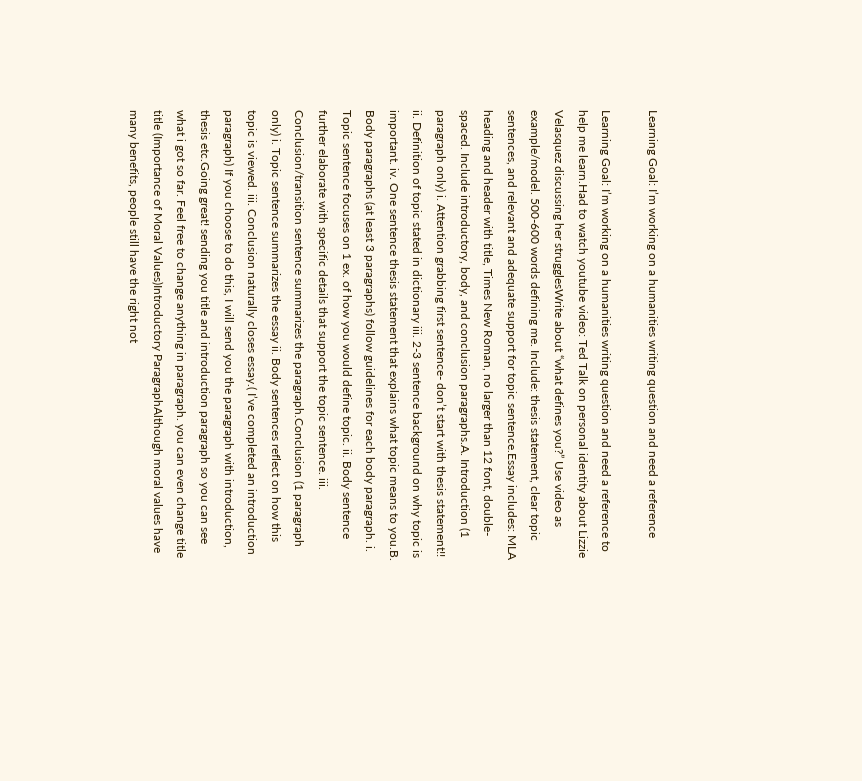Learning Goal: I’m working on a humanities writing question and need a reference

Learning Goal: I’m working on a humanities writing question and need a reference to help me learn.Had to watch youtube video: Ted Talk on personal identity about Lizzie Velasquez discussing her strugglesWrite about “what defines you?” Use video as example/model. 500-600 words defining me. Include: thesis statement, clear topic sentences, and relevant and adequate support for topic sentence.Essay includes: MLA heading and header with title, Times New Roman, no larger than 12 font, double-spaced. Include introductory, body, and conclusion paragraphs.A. Introduction (1 paragraph only) i. Attention grabbing first sentence- don’t start with thesis statement!! ii. Definition of topic stated in dictionary iii. 2-3 sentence background on why topic is important. iv. One sentence thesis statement that explains what topic means to you.B. Body paragraphs (at least 3 paragraphs) follow guidelines for each body paragraph. i. Topic sentence focuses on 1 ex. of how you would define topic. ii. Body sentence further elaborate with specific details that support the topic sentence. iii. Conclusion/transition sentence summarizes the paragraph.Conclusion (1 paragraph only) i. Topic sentence summarizes the essay ii. Body sentences reflect on how this topic is viewed. iii. Conclusion naturally closes essay.( I’ve completed an introduction paragraph) If you choose to do this, I will send you the paragraph with introduction, thesis etc.Going great! sending you title and introduction paragraph so you can see what i got so far. Feel free to change anything in paragraph. you can even change title title (Importance of Moral Values)Introductory ParagraphAlthough moral values have many benefits, people still have the right not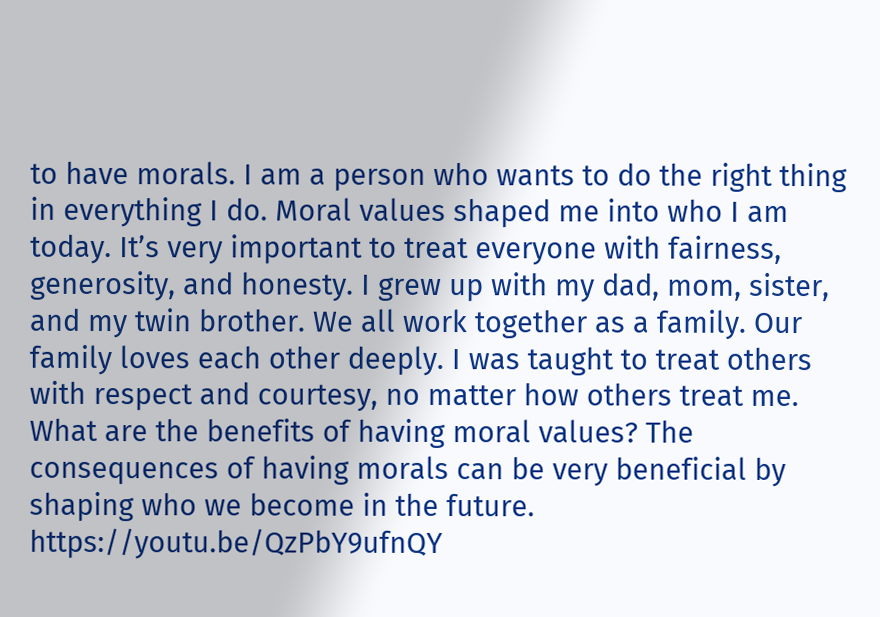to have morals. I am a person who wants to do the right thing in everything I do. Moral values shaped me into who I am today. It’s very important to treat everyone with fairness, generosity, and honesty. I grew up with my dad, mom, sister, and my twin brother. We all work together as a family. Our family loves each other deeply. I was taught to treat others with respect and courtesy, no matter how others treat me. What are the benefits of having moral values? The consequences of having morals can be very beneficial by shaping who we become in the future. https://youtu.be/QzPbY9ufnQY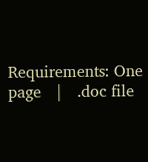Requirements: One page   |   .doc file